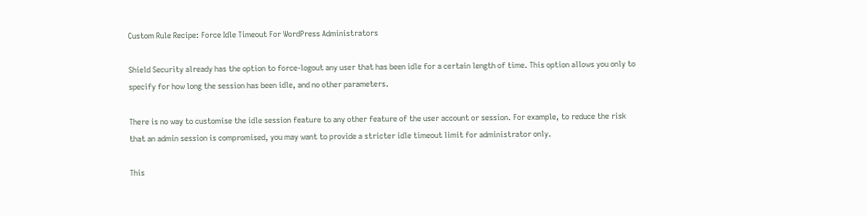Custom Rule Recipe: Force Idle Timeout For WordPress Administrators

Shield Security already has the option to force-logout any user that has been idle for a certain length of time. This option allows you only to specify for how long the session has been idle, and no other parameters.

There is no way to customise the idle session feature to any other feature of the user account or session. For example, to reduce the risk that an admin session is compromised, you may want to provide a stricter idle timeout limit for administrator only.

This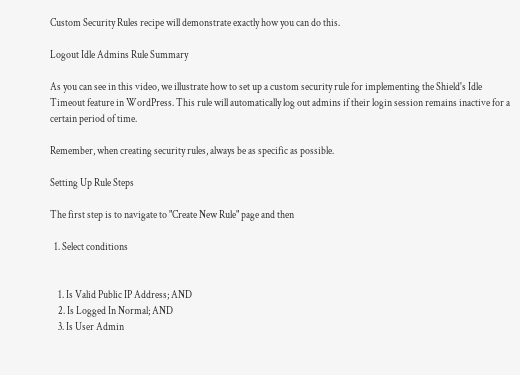Custom Security Rules recipe will demonstrate exactly how you can do this.

Logout Idle Admins Rule Summary

As you can see in this video, we illustrate how to set up a custom security rule for implementing the Shield's Idle Timeout feature in WordPress. This rule will automatically log out admins if their login session remains inactive for a certain period of time.

Remember, when creating security rules, always be as specific as possible.

Setting Up Rule Steps

The first step is to navigate to "Create New Rule" page and then

  1. Select conditions


    1. Is Valid Public IP Address; AND
    2. Is Logged In Normal; AND
    3. Is User Admin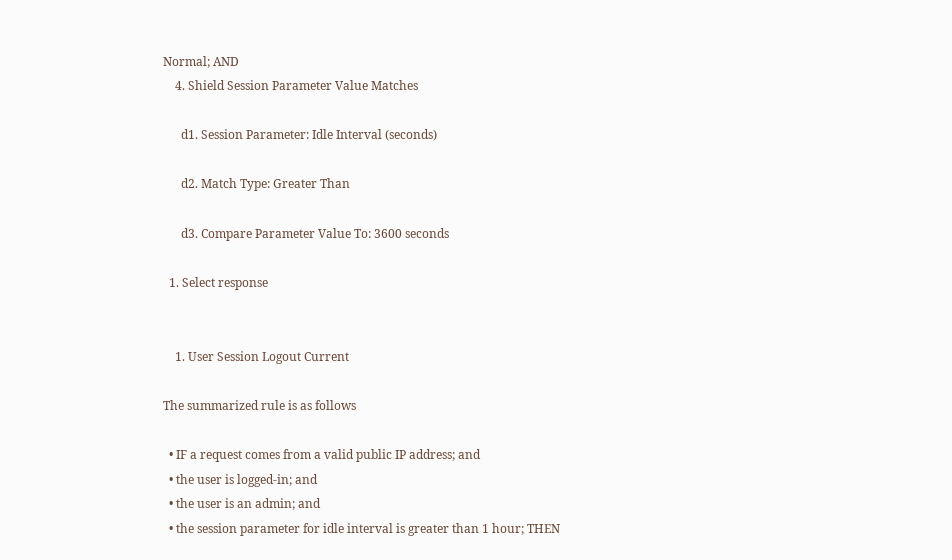Normal; AND
    4. Shield Session Parameter Value Matches

      d1. Session Parameter: Idle Interval (seconds)

      d2. Match Type: Greater Than

      d3. Compare Parameter Value To: 3600 seconds

  1. Select response


    1. User Session Logout Current

The summarized rule is as follows

  • IF a request comes from a valid public IP address; and
  • the user is logged-in; and
  • the user is an admin; and
  • the session parameter for idle interval is greater than 1 hour; THEN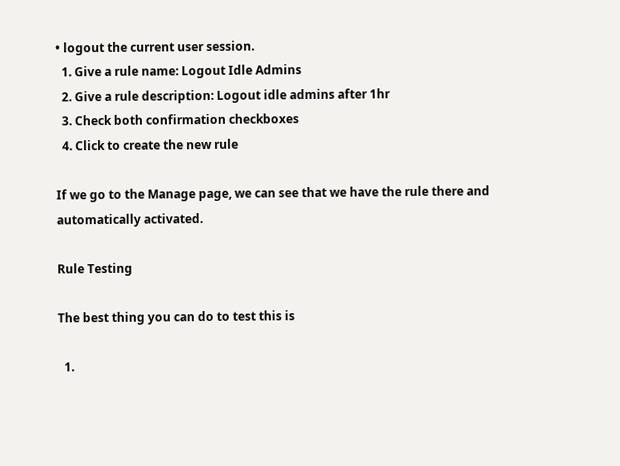• logout the current user session.
  1. Give a rule name: Logout Idle Admins
  2. Give a rule description: Logout idle admins after 1hr
  3. Check both confirmation checkboxes
  4. Click to create the new rule

If we go to the Manage page, we can see that we have the rule there and automatically activated.

Rule Testing

The best thing you can do to test this is

  1.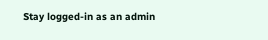Stay logged-in as an admin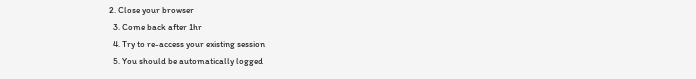2. Close your browser
  3. Come back after 1hr
  4. Try to re-access your existing session
  5. You should be automatically logged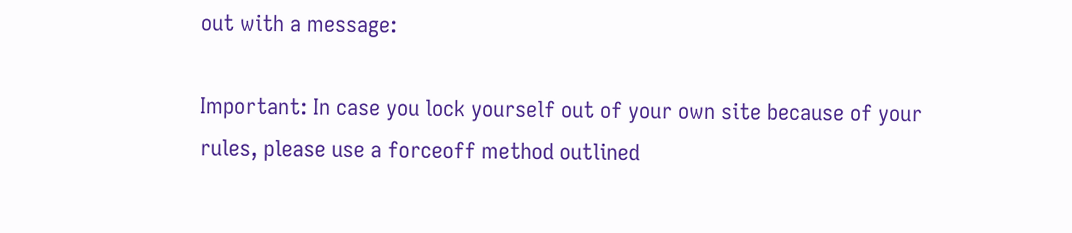out with a message:

Important: In case you lock yourself out of your own site because of your rules, please use a forceoff method outlined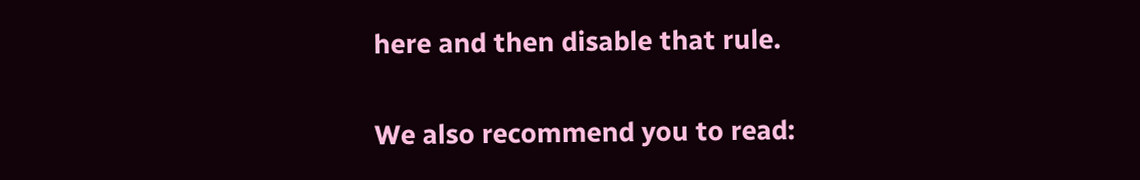here and then disable that rule.

We also recommend you to read: